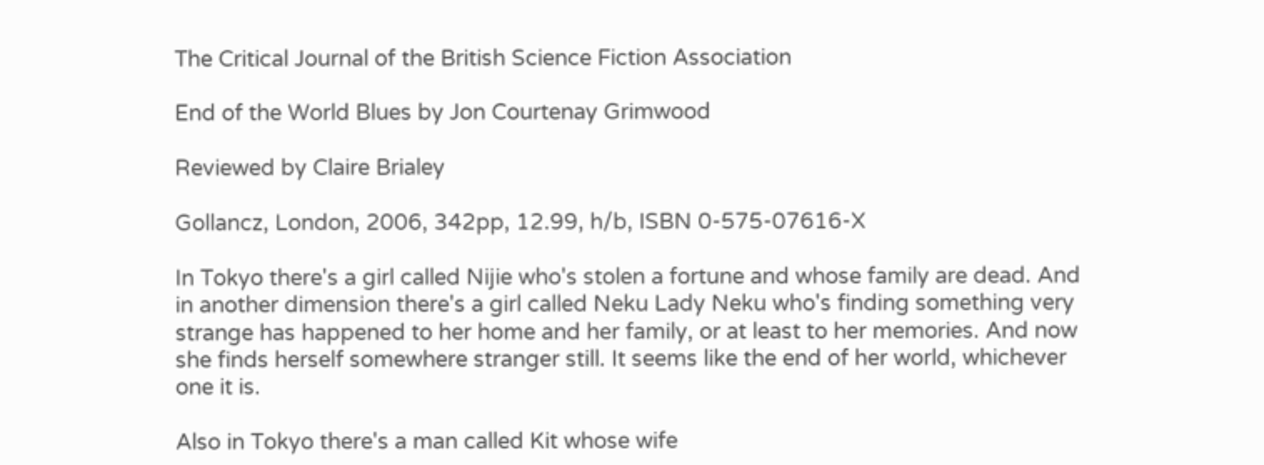The Critical Journal of the British Science Fiction Association

End of the World Blues by Jon Courtenay Grimwood

Reviewed by Claire Brialey

Gollancz, London, 2006, 342pp, 12.99, h/b, ISBN 0-575-07616-X

In Tokyo there's a girl called Nijie who's stolen a fortune and whose family are dead. And in another dimension there's a girl called Neku Lady Neku who's finding something very strange has happened to her home and her family, or at least to her memories. And now she finds herself somewhere stranger still. It seems like the end of her world, whichever one it is.

Also in Tokyo there's a man called Kit whose wife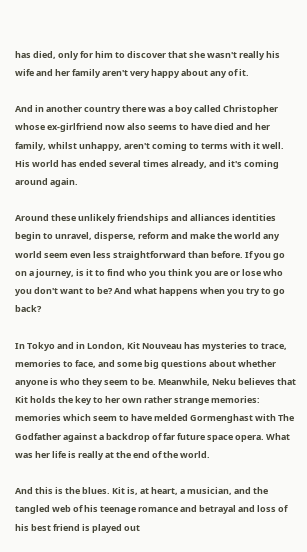has died, only for him to discover that she wasn't really his wife and her family aren't very happy about any of it.

And in another country there was a boy called Christopher whose ex-girlfriend now also seems to have died and her family, whilst unhappy, aren't coming to terms with it well. His world has ended several times already, and it's coming around again.

Around these unlikely friendships and alliances identities begin to unravel, disperse, reform and make the world any world seem even less straightforward than before. If you go on a journey, is it to find who you think you are or lose who you don't want to be? And what happens when you try to go back?

In Tokyo and in London, Kit Nouveau has mysteries to trace, memories to face, and some big questions about whether anyone is who they seem to be. Meanwhile, Neku believes that Kit holds the key to her own rather strange memories: memories which seem to have melded Gormenghast with The Godfather against a backdrop of far future space opera. What was her life is really at the end of the world.

And this is the blues. Kit is, at heart, a musician, and the tangled web of his teenage romance and betrayal and loss of his best friend is played out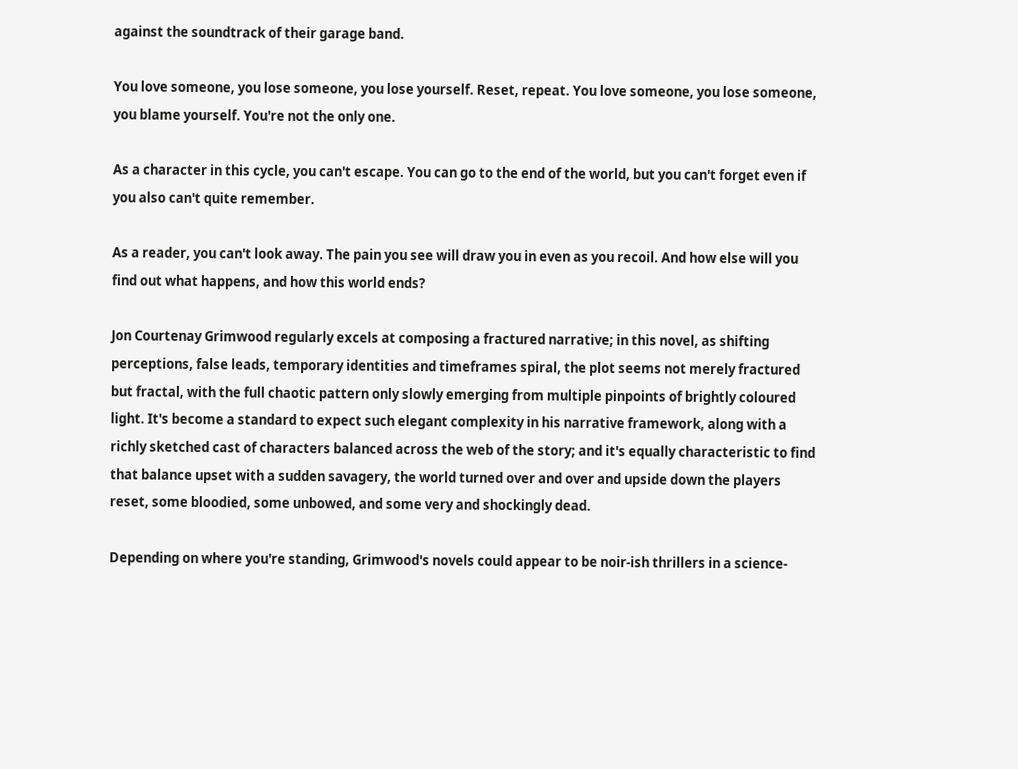against the soundtrack of their garage band.

You love someone, you lose someone, you lose yourself. Reset, repeat. You love someone, you lose someone, you blame yourself. You're not the only one.

As a character in this cycle, you can't escape. You can go to the end of the world, but you can't forget even if you also can't quite remember.

As a reader, you can't look away. The pain you see will draw you in even as you recoil. And how else will you find out what happens, and how this world ends?

Jon Courtenay Grimwood regularly excels at composing a fractured narrative; in this novel, as shifting perceptions, false leads, temporary identities and timeframes spiral, the plot seems not merely fractured but fractal, with the full chaotic pattern only slowly emerging from multiple pinpoints of brightly coloured light. It's become a standard to expect such elegant complexity in his narrative framework, along with a richly sketched cast of characters balanced across the web of the story; and it's equally characteristic to find that balance upset with a sudden savagery, the world turned over and over and upside down the players reset, some bloodied, some unbowed, and some very and shockingly dead.

Depending on where you're standing, Grimwood's novels could appear to be noir-ish thrillers in a science-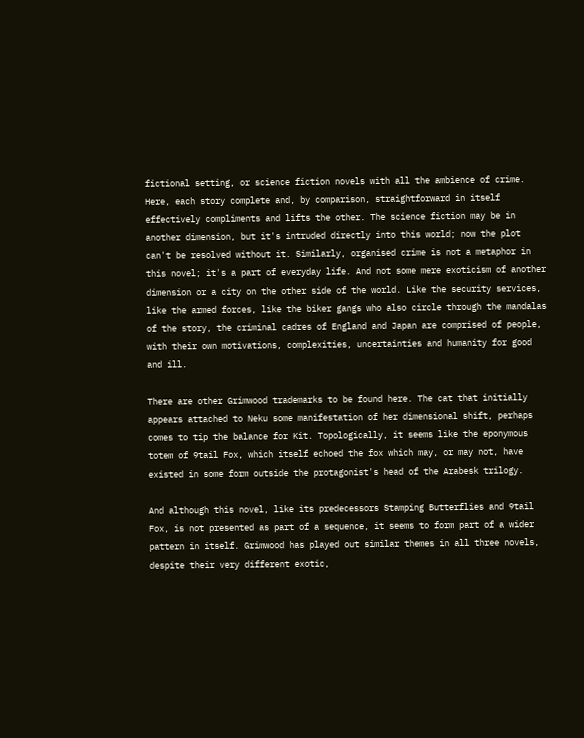fictional setting, or science fiction novels with all the ambience of crime. Here, each story complete and, by comparison, straightforward in itself effectively compliments and lifts the other. The science fiction may be in another dimension, but it's intruded directly into this world; now the plot can't be resolved without it. Similarly, organised crime is not a metaphor in this novel; it's a part of everyday life. And not some mere exoticism of another dimension or a city on the other side of the world. Like the security services, like the armed forces, like the biker gangs who also circle through the mandalas of the story, the criminal cadres of England and Japan are comprised of people, with their own motivations, complexities, uncertainties and humanity for good and ill.

There are other Grimwood trademarks to be found here. The cat that initially appears attached to Neku some manifestation of her dimensional shift, perhaps comes to tip the balance for Kit. Topologically, it seems like the eponymous totem of 9tail Fox, which itself echoed the fox which may, or may not, have existed in some form outside the protagonist's head of the Arabesk trilogy.

And although this novel, like its predecessors Stamping Butterflies and 9tail Fox, is not presented as part of a sequence, it seems to form part of a wider pattern in itself. Grimwood has played out similar themes in all three novels, despite their very different exotic,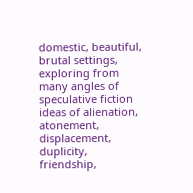domestic, beautiful, brutal settings, exploring from many angles of speculative fiction ideas of alienation, atonement, displacement, duplicity, friendship,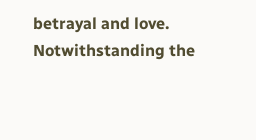betrayal and love. Notwithstanding the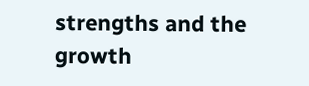strengths and the growth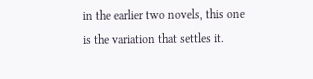in the earlier two novels, this one is the variation that settles it.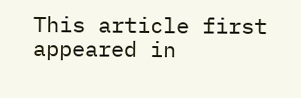This article first appeared in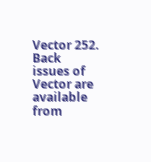Vector 252. Back issues of Vector are available from